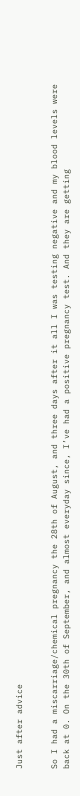Just after advice


So I had a miscarriage/chemical pregnancy the 28th of August, and three days after it all I was testing negative and my blood levels were back at 0. On the 30th of September, and almost everyday since, I’ve had a positive pregnancy test. And they are getting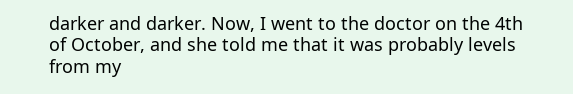darker and darker. Now, I went to the doctor on the 4th of October, and she told me that it was probably levels from my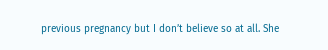previous pregnancy but I don’t believe so at all. She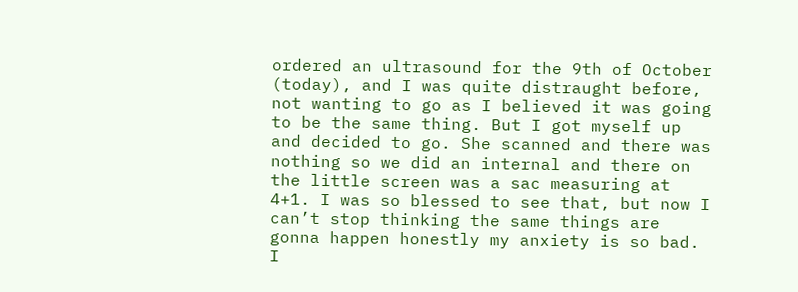ordered an ultrasound for the 9th of October (today), and I was quite distraught before, not wanting to go as I believed it was going to be the same thing. But I got myself up and decided to go. She scanned and there was nothing so we did an internal and there on the little screen was a sac measuring at 4+1. I was so blessed to see that, but now I can’t stop thinking the same things are gonna happen honestly my anxiety is so bad. I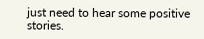just need to hear some positive stories.